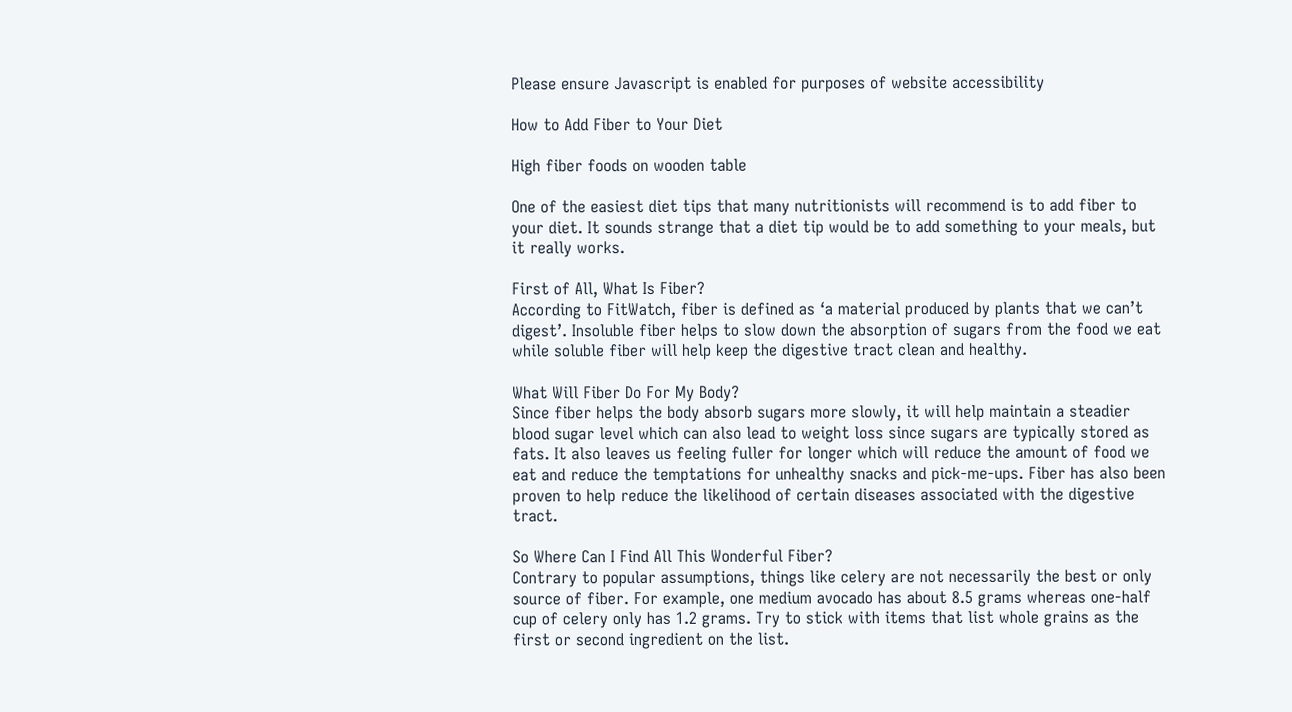Please ensure Javascript is enabled for purposes of website accessibility

How to Add Fiber to Your Diet

High fiber foods on wooden table

One of the easiest diet tips that many nutritionists will recommend is to add fiber to your diet. It sounds strange that a diet tip would be to add something to your meals, but it really works.

First of All, What Is Fiber?
According to FitWatch, fiber is defined as ‘a material produced by plants that we can’t digest’. Insoluble fiber helps to slow down the absorption of sugars from the food we eat while soluble fiber will help keep the digestive tract clean and healthy.

What Will Fiber Do For My Body?
Since fiber helps the body absorb sugars more slowly, it will help maintain a steadier blood sugar level which can also lead to weight loss since sugars are typically stored as fats. It also leaves us feeling fuller for longer which will reduce the amount of food we eat and reduce the temptations for unhealthy snacks and pick-me-ups. Fiber has also been proven to help reduce the likelihood of certain diseases associated with the digestive tract.

So Where Can I Find All This Wonderful Fiber?
Contrary to popular assumptions, things like celery are not necessarily the best or only source of fiber. For example, one medium avocado has about 8.5 grams whereas one-half cup of celery only has 1.2 grams. Try to stick with items that list whole grains as the first or second ingredient on the list.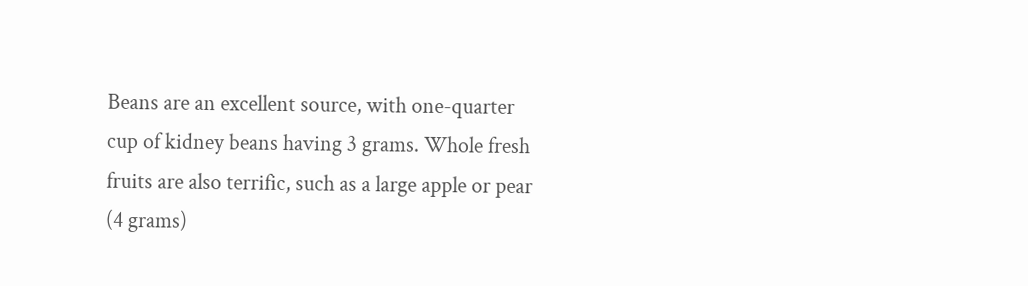Beans are an excellent source, with one-quarter cup of kidney beans having 3 grams. Whole fresh fruits are also terrific, such as a large apple or pear (4 grams)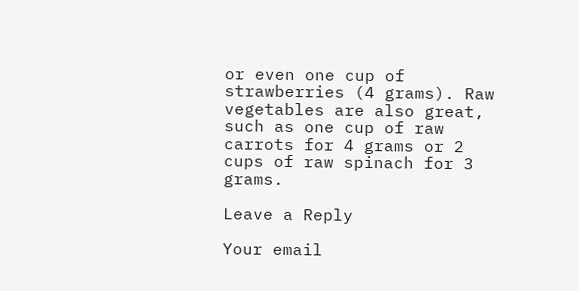or even one cup of strawberries (4 grams). Raw vegetables are also great, such as one cup of raw carrots for 4 grams or 2 cups of raw spinach for 3 grams.

Leave a Reply

Your email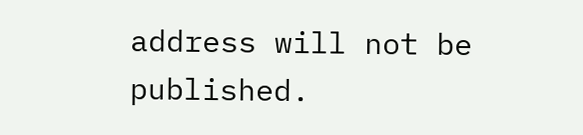address will not be published.